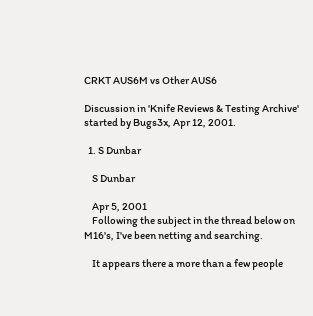CRKT AUS6M vs Other AUS6

Discussion in 'Knife Reviews & Testing Archive' started by Bugs3x, Apr 12, 2001.

  1. S Dunbar

    S Dunbar

    Apr 5, 2001
    Following the subject in the thread below on M16's, I've been netting and searching.

    It appears there a more than a few people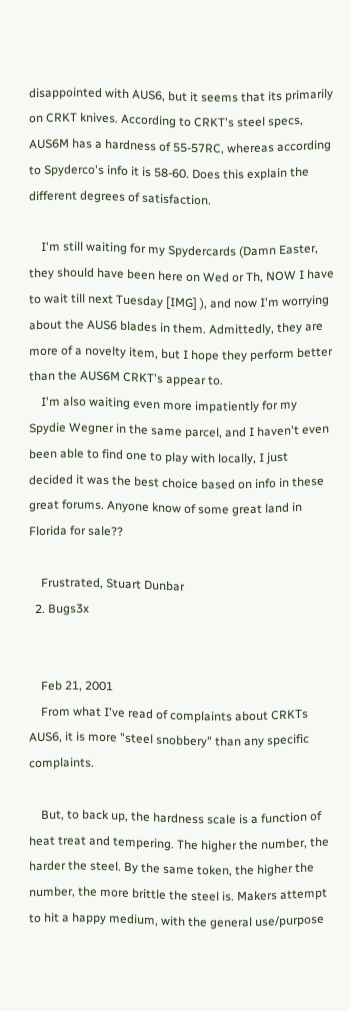disappointed with AUS6, but it seems that its primarily on CRKT knives. According to CRKT's steel specs, AUS6M has a hardness of 55-57RC, whereas according to Spyderco's info it is 58-60. Does this explain the different degrees of satisfaction.

    I'm still waiting for my Spydercards (Damn Easter, they should have been here on Wed or Th, NOW I have to wait till next Tuesday [IMG] ), and now I'm worrying about the AUS6 blades in them. Admittedly, they are more of a novelty item, but I hope they perform better than the AUS6M CRKT's appear to.
    I'm also waiting even more impatiently for my Spydie Wegner in the same parcel, and I haven't even been able to find one to play with locally, I just decided it was the best choice based on info in these great forums. Anyone know of some great land in Florida for sale??

    Frustrated, Stuart Dunbar
  2. Bugs3x


    Feb 21, 2001
    From what I've read of complaints about CRKTs AUS6, it is more "steel snobbery" than any specific complaints.

    But, to back up, the hardness scale is a function of heat treat and tempering. The higher the number, the harder the steel. By the same token, the higher the number, the more brittle the steel is. Makers attempt to hit a happy medium, with the general use/purpose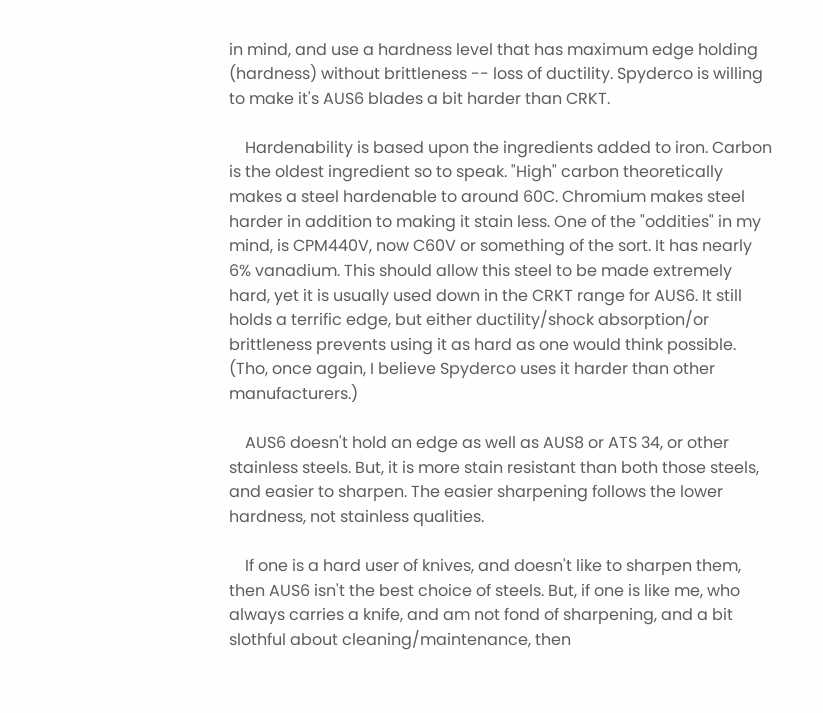in mind, and use a hardness level that has maximum edge holding (hardness) without brittleness -- loss of ductility. Spyderco is willing to make it's AUS6 blades a bit harder than CRKT.

    Hardenability is based upon the ingredients added to iron. Carbon is the oldest ingredient so to speak. "High" carbon theoretically makes a steel hardenable to around 60C. Chromium makes steel harder in addition to making it stain less. One of the "oddities" in my mind, is CPM440V, now C60V or something of the sort. It has nearly 6% vanadium. This should allow this steel to be made extremely hard, yet it is usually used down in the CRKT range for AUS6. It still holds a terrific edge, but either ductility/shock absorption/or brittleness prevents using it as hard as one would think possible. (Tho, once again, I believe Spyderco uses it harder than other manufacturers.)

    AUS6 doesn't hold an edge as well as AUS8 or ATS 34, or other stainless steels. But, it is more stain resistant than both those steels, and easier to sharpen. The easier sharpening follows the lower hardness, not stainless qualities.

    If one is a hard user of knives, and doesn't like to sharpen them, then AUS6 isn't the best choice of steels. But, if one is like me, who always carries a knife, and am not fond of sharpening, and a bit slothful about cleaning/maintenance, then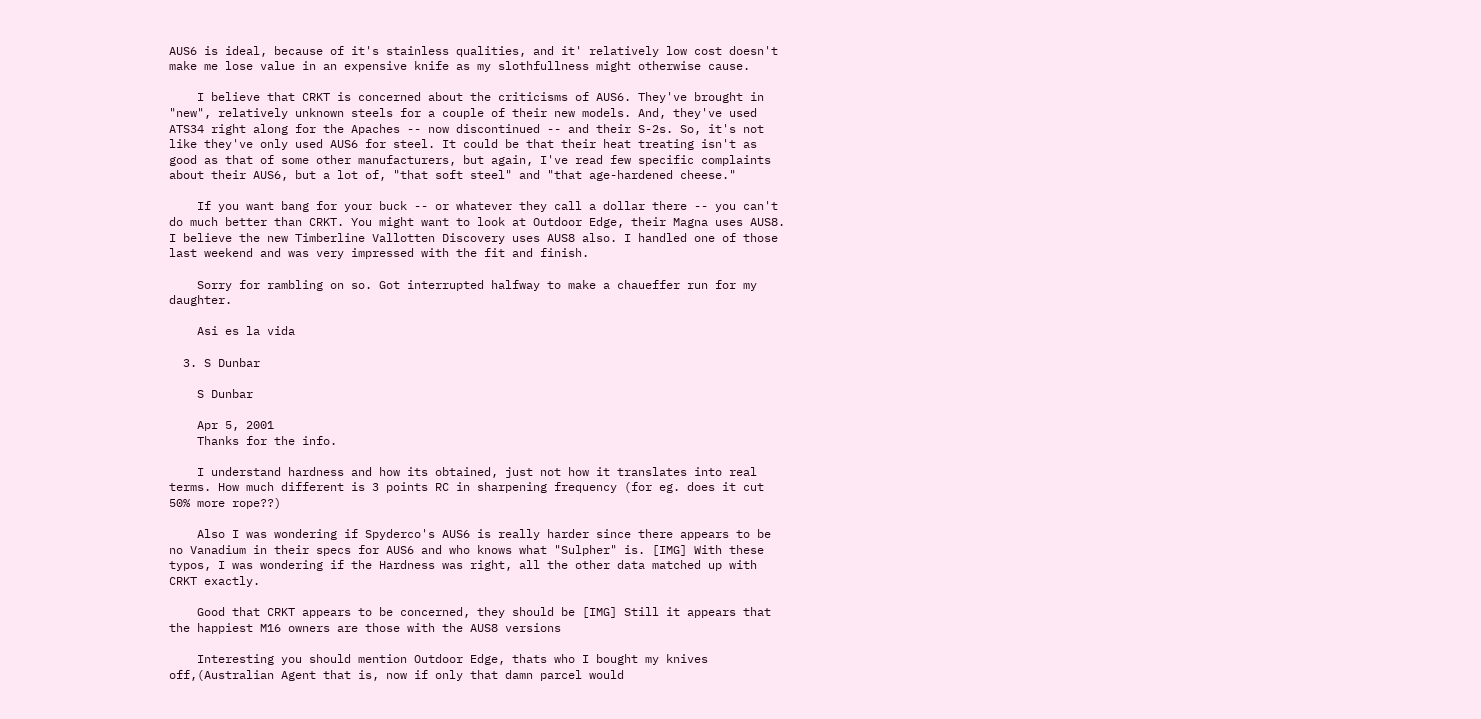AUS6 is ideal, because of it's stainless qualities, and it' relatively low cost doesn't make me lose value in an expensive knife as my slothfullness might otherwise cause.

    I believe that CRKT is concerned about the criticisms of AUS6. They've brought in "new", relatively unknown steels for a couple of their new models. And, they've used ATS34 right along for the Apaches -- now discontinued -- and their S-2s. So, it's not like they've only used AUS6 for steel. It could be that their heat treating isn't as good as that of some other manufacturers, but again, I've read few specific complaints about their AUS6, but a lot of, "that soft steel" and "that age-hardened cheese."

    If you want bang for your buck -- or whatever they call a dollar there -- you can't do much better than CRKT. You might want to look at Outdoor Edge, their Magna uses AUS8. I believe the new Timberline Vallotten Discovery uses AUS8 also. I handled one of those last weekend and was very impressed with the fit and finish.

    Sorry for rambling on so. Got interrupted halfway to make a chaueffer run for my daughter.

    Asi es la vida

  3. S Dunbar

    S Dunbar

    Apr 5, 2001
    Thanks for the info.

    I understand hardness and how its obtained, just not how it translates into real terms. How much different is 3 points RC in sharpening frequency (for eg. does it cut 50% more rope??)

    Also I was wondering if Spyderco's AUS6 is really harder since there appears to be no Vanadium in their specs for AUS6 and who knows what "Sulpher" is. [IMG] With these typos, I was wondering if the Hardness was right, all the other data matched up with CRKT exactly.

    Good that CRKT appears to be concerned, they should be [IMG] Still it appears that the happiest M16 owners are those with the AUS8 versions

    Interesting you should mention Outdoor Edge, thats who I bought my knives off,(Australian Agent that is, now if only that damn parcel would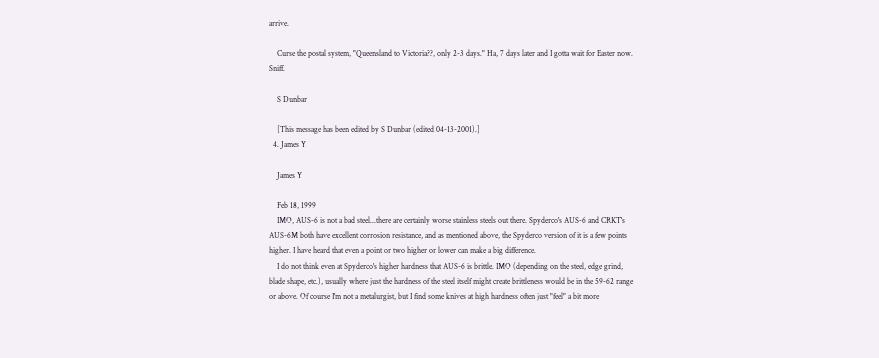arrive.

    Curse the postal system, "Queensland to Victoria??, only 2-3 days." Ha, 7 days later and I gotta wait for Easter now. Sniff.

    S Dunbar

    [This message has been edited by S Dunbar (edited 04-13-2001).]
  4. James Y

    James Y

    Feb 18, 1999
    IMO, AUS-6 is not a bad steel...there are certainly worse stainless steels out there. Spyderco's AUS-6 and CRKT's AUS-6M both have excellent corrosion resistance, and as mentioned above, the Spyderco version of it is a few points higher. I have heard that even a point or two higher or lower can make a big difference.
    I do not think even at Spyderco's higher hardness that AUS-6 is brittle. IMO (depending on the steel, edge grind, blade shape, etc.), usually where just the hardness of the steel itself might create brittleness would be in the 59-62 range or above. Of course I'm not a metalurgist, but I find some knives at high hardness often just "feel" a bit more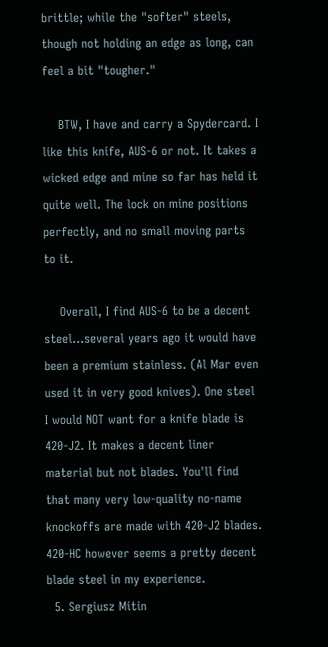brittle; while the "softer" steels, though not holding an edge as long, can feel a bit "tougher."

    BTW, I have and carry a Spydercard. I like this knife, AUS-6 or not. It takes a wicked edge and mine so far has held it quite well. The lock on mine positions perfectly, and no small moving parts to it.

    Overall, I find AUS-6 to be a decent steel...several years ago it would have been a premium stainless. (Al Mar even used it in very good knives). One steel I would NOT want for a knife blade is 420-J2. It makes a decent liner material but not blades. You'll find that many very low-quality no-name knockoffs are made with 420-J2 blades. 420-HC however seems a pretty decent blade steel in my experience.
  5. Sergiusz Mitin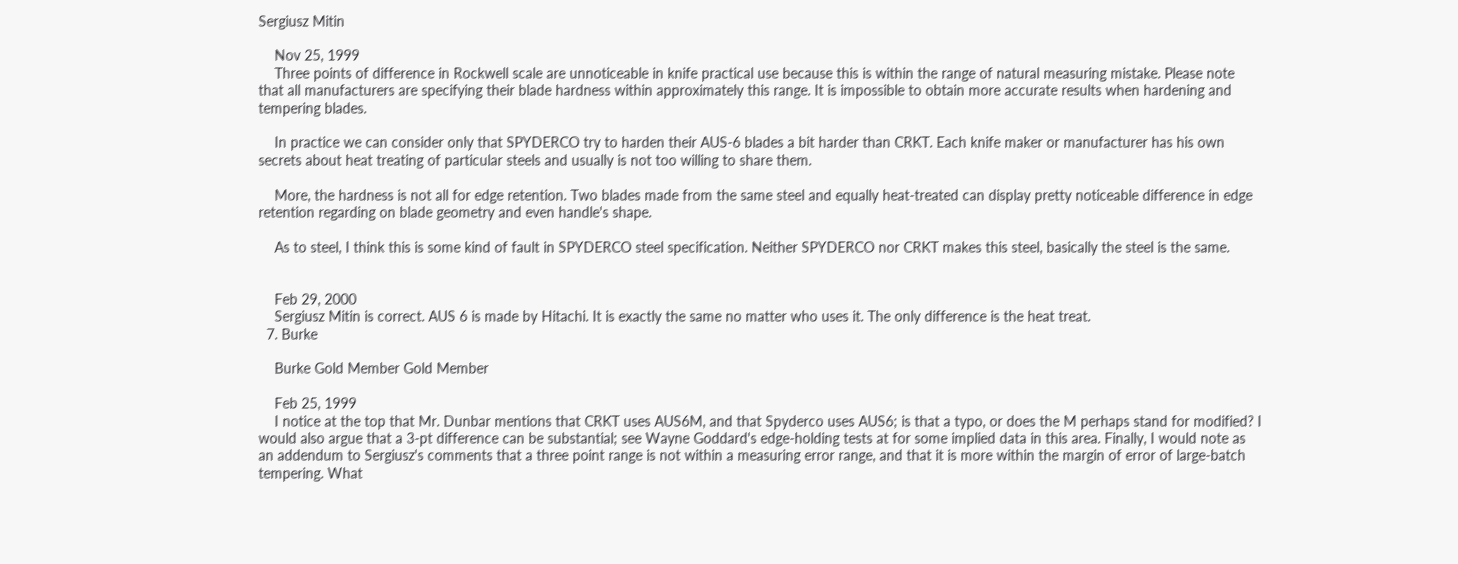Sergiusz Mitin

    Nov 25, 1999
    Three points of difference in Rockwell scale are unnoticeable in knife practical use because this is within the range of natural measuring mistake. Please note that all manufacturers are specifying their blade hardness within approximately this range. It is impossible to obtain more accurate results when hardening and tempering blades.

    In practice we can consider only that SPYDERCO try to harden their AUS-6 blades a bit harder than CRKT. Each knife maker or manufacturer has his own secrets about heat treating of particular steels and usually is not too willing to share them.

    More, the hardness is not all for edge retention. Two blades made from the same steel and equally heat-treated can display pretty noticeable difference in edge retention regarding on blade geometry and even handle's shape.

    As to steel, I think this is some kind of fault in SPYDERCO steel specification. Neither SPYDERCO nor CRKT makes this steel, basically the steel is the same.


    Feb 29, 2000
    Sergiusz Mitin is correct. AUS 6 is made by Hitachi. It is exactly the same no matter who uses it. The only difference is the heat treat.
  7. Burke

    Burke Gold Member Gold Member

    Feb 25, 1999
    I notice at the top that Mr. Dunbar mentions that CRKT uses AUS6M, and that Spyderco uses AUS6; is that a typo, or does the M perhaps stand for modified? I would also argue that a 3-pt difference can be substantial; see Wayne Goddard's edge-holding tests at for some implied data in this area. Finally, I would note as an addendum to Sergiusz's comments that a three point range is not within a measuring error range, and that it is more within the margin of error of large-batch tempering. What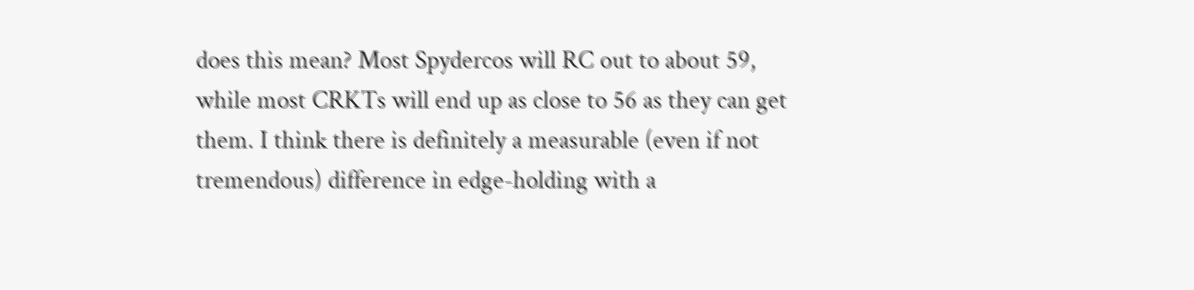does this mean? Most Spydercos will RC out to about 59, while most CRKTs will end up as close to 56 as they can get them. I think there is definitely a measurable (even if not tremendous) difference in edge-holding with a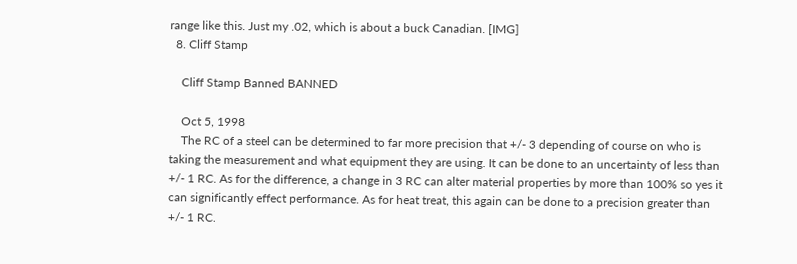range like this. Just my .02, which is about a buck Canadian. [IMG]
  8. Cliff Stamp

    Cliff Stamp Banned BANNED

    Oct 5, 1998
    The RC of a steel can be determined to far more precision that +/- 3 depending of course on who is taking the measurement and what equipment they are using. It can be done to an uncertainty of less than +/- 1 RC. As for the difference, a change in 3 RC can alter material properties by more than 100% so yes it can significantly effect performance. As for heat treat, this again can be done to a precision greater than +/- 1 RC.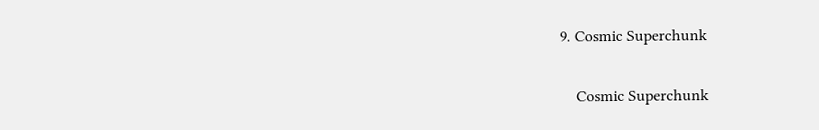9. Cosmic Superchunk

    Cosmic Superchunk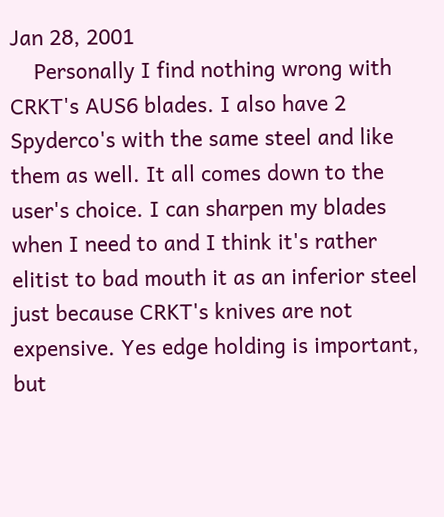Jan 28, 2001
    Personally I find nothing wrong with CRKT's AUS6 blades. I also have 2 Spyderco's with the same steel and like them as well. It all comes down to the user's choice. I can sharpen my blades when I need to and I think it's rather elitist to bad mouth it as an inferior steel just because CRKT's knives are not expensive. Yes edge holding is important, but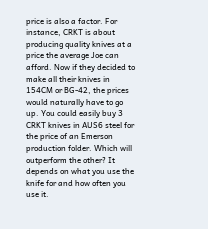price is also a factor. For instance, CRKT is about producing quality knives at a price the average Joe can afford. Now if they decided to make all their knives in 154CM or BG-42, the prices would naturally have to go up. You could easily buy 3 CRKT knives in AUS6 steel for the price of an Emerson production folder. Which will outperform the other? It depends on what you use the knife for and how often you use it.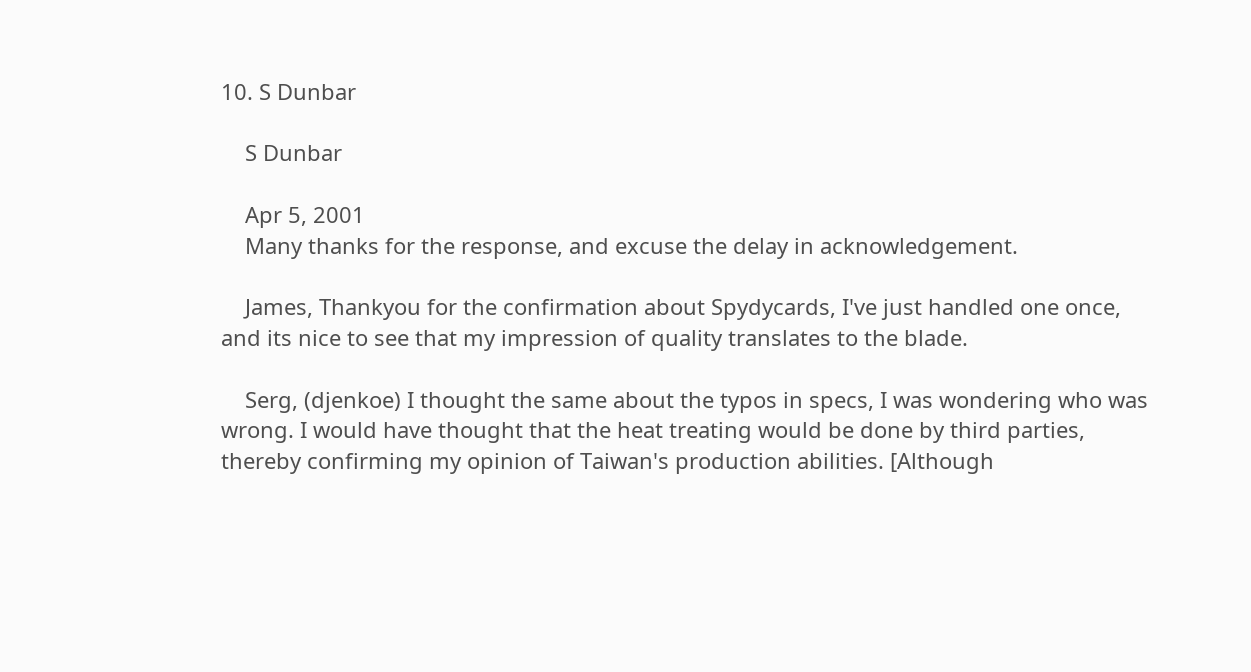10. S Dunbar

    S Dunbar

    Apr 5, 2001
    Many thanks for the response, and excuse the delay in acknowledgement.

    James, Thankyou for the confirmation about Spydycards, I've just handled one once, and its nice to see that my impression of quality translates to the blade.

    Serg, (djenkoe) I thought the same about the typos in specs, I was wondering who was wrong. I would have thought that the heat treating would be done by third parties, thereby confirming my opinion of Taiwan's production abilities. [Although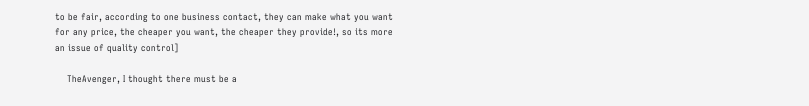to be fair, according to one business contact, they can make what you want for any price, the cheaper you want, the cheaper they provide!, so its more an issue of quality control]

    TheAvenger, I thought there must be a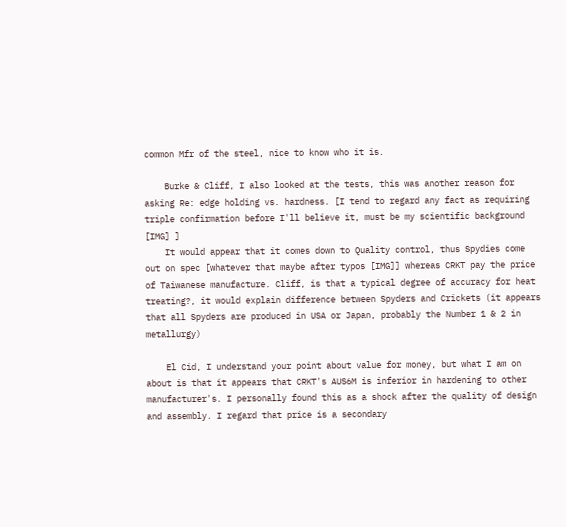common Mfr of the steel, nice to know who it is.

    Burke & Cliff, I also looked at the tests, this was another reason for asking Re: edge holding vs. hardness. [I tend to regard any fact as requiring triple confirmation before I'll believe it, must be my scientific background [IMG] ]
    It would appear that it comes down to Quality control, thus Spydies come out on spec [whatever that maybe after typos [IMG]] whereas CRKT pay the price of Taiwanese manufacture. Cliff, is that a typical degree of accuracy for heat treating?, it would explain difference between Spyders and Crickets (it appears that all Spyders are produced in USA or Japan, probably the Number 1 & 2 in metallurgy)

    El Cid, I understand your point about value for money, but what I am on about is that it appears that CRKT's AUS6M is inferior in hardening to other manufacturer's. I personally found this as a shock after the quality of design and assembly. I regard that price is a secondary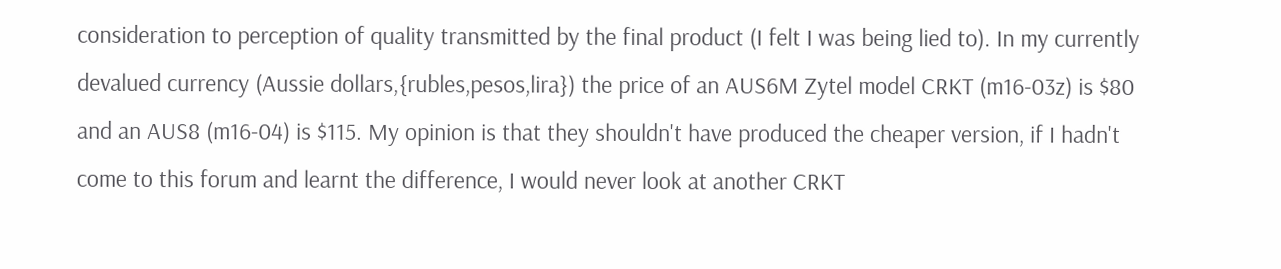consideration to perception of quality transmitted by the final product (I felt I was being lied to). In my currently devalued currency (Aussie dollars,{rubles,pesos,lira}) the price of an AUS6M Zytel model CRKT (m16-03z) is $80 and an AUS8 (m16-04) is $115. My opinion is that they shouldn't have produced the cheaper version, if I hadn't come to this forum and learnt the difference, I would never look at another CRKT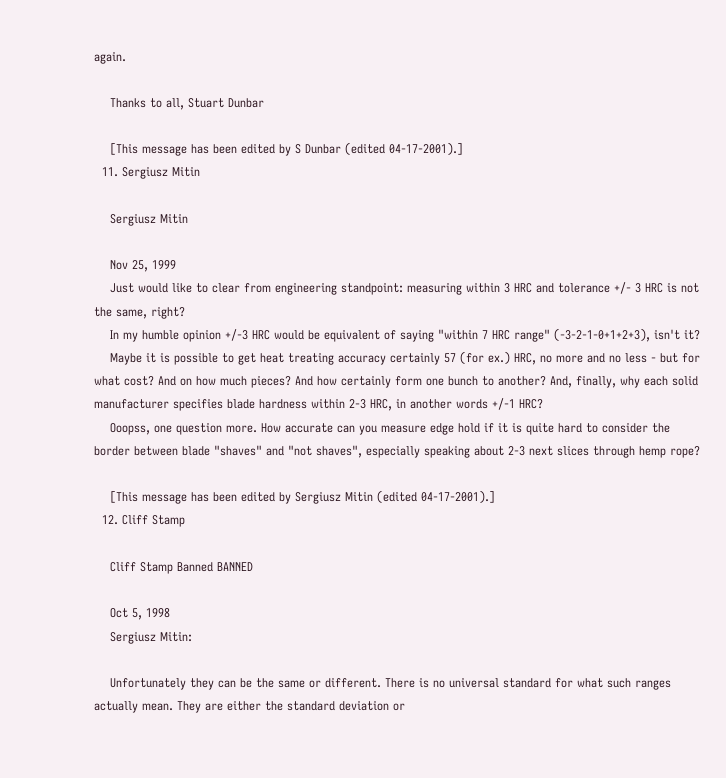again.

    Thanks to all, Stuart Dunbar

    [This message has been edited by S Dunbar (edited 04-17-2001).]
  11. Sergiusz Mitin

    Sergiusz Mitin

    Nov 25, 1999
    Just would like to clear from engineering standpoint: measuring within 3 HRC and tolerance +/- 3 HRC is not the same, right?
    In my humble opinion +/-3 HRC would be equivalent of saying "within 7 HRC range" (-3-2-1-0+1+2+3), isn't it?
    Maybe it is possible to get heat treating accuracy certainly 57 (for ex.) HRC, no more and no less - but for what cost? And on how much pieces? And how certainly form one bunch to another? And, finally, why each solid manufacturer specifies blade hardness within 2-3 HRC, in another words +/-1 HRC?
    Ooopss, one question more. How accurate can you measure edge hold if it is quite hard to consider the border between blade "shaves" and "not shaves", especially speaking about 2-3 next slices through hemp rope?

    [This message has been edited by Sergiusz Mitin (edited 04-17-2001).]
  12. Cliff Stamp

    Cliff Stamp Banned BANNED

    Oct 5, 1998
    Sergiusz Mitin:

    Unfortunately they can be the same or different. There is no universal standard for what such ranges actually mean. They are either the standard deviation or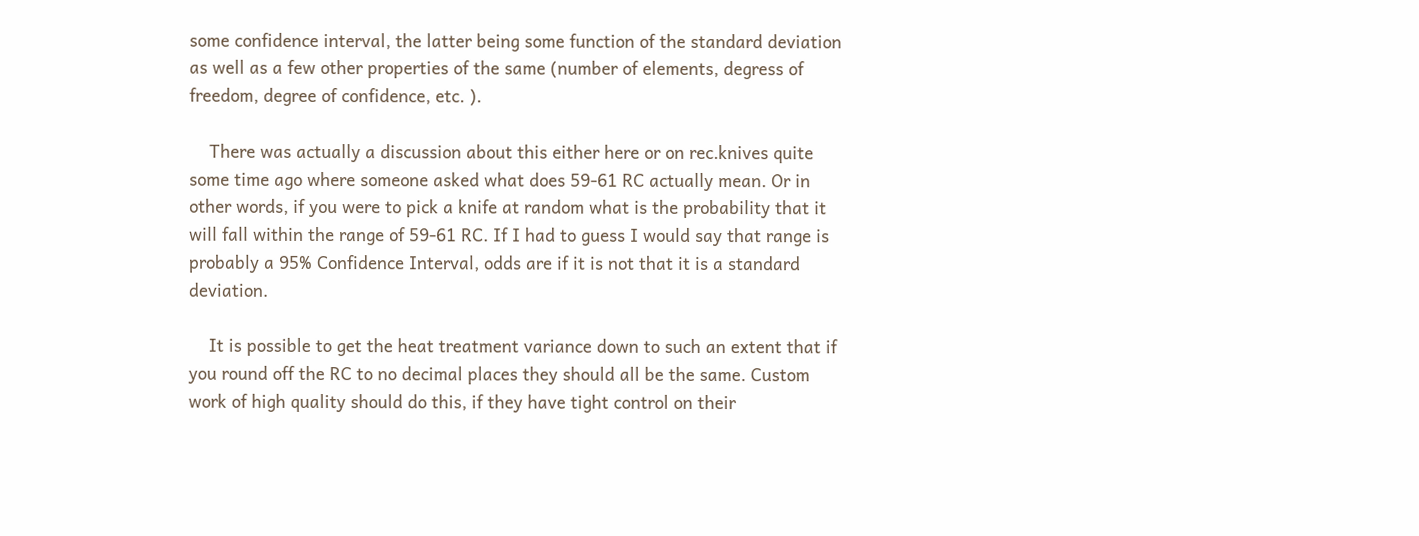some confidence interval, the latter being some function of the standard deviation as well as a few other properties of the same (number of elements, degress of freedom, degree of confidence, etc. ).

    There was actually a discussion about this either here or on rec.knives quite some time ago where someone asked what does 59-61 RC actually mean. Or in other words, if you were to pick a knife at random what is the probability that it will fall within the range of 59-61 RC. If I had to guess I would say that range is probably a 95% Confidence Interval, odds are if it is not that it is a standard deviation.

    It is possible to get the heat treatment variance down to such an extent that if you round off the RC to no decimal places they should all be the same. Custom work of high quality should do this, if they have tight control on their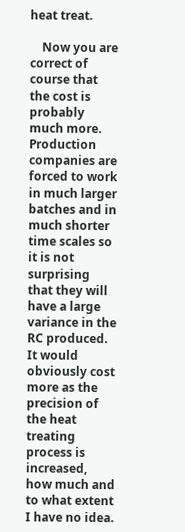heat treat.

    Now you are correct of course that the cost is probably much more. Production companies are forced to work in much larger batches and in much shorter time scales so it is not surprising that they will have a large variance in the RC produced. It would obviously cost more as the precision of the heat treating process is increased, how much and to what extent I have no idea.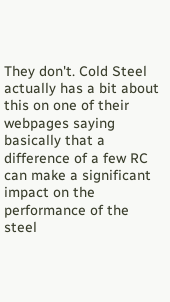They don't. Cold Steel actually has a bit about this on one of their webpages saying basically that a difference of a few RC can make a significant impact on the performance of the steel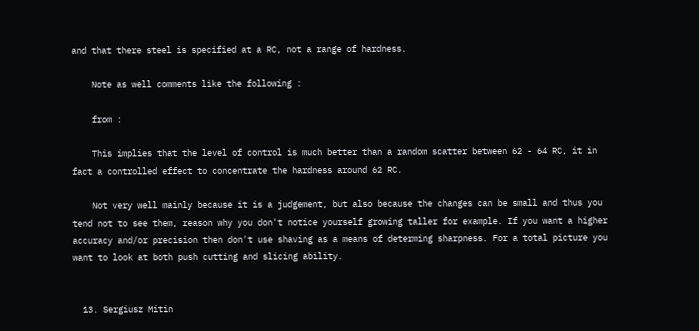and that there steel is specified at a RC, not a range of hardness.

    Note as well comments like the following :

    from :

    This implies that the level of control is much better than a random scatter between 62 - 64 RC, it in fact a controlled effect to concentrate the hardness around 62 RC.

    Not very well mainly because it is a judgement, but also because the changes can be small and thus you tend not to see them, reason why you don't notice yourself growing taller for example. If you want a higher accuracy and/or precision then don't use shaving as a means of determing sharpness. For a total picture you want to look at both push cutting and slicing ability.


  13. Sergiusz Mitin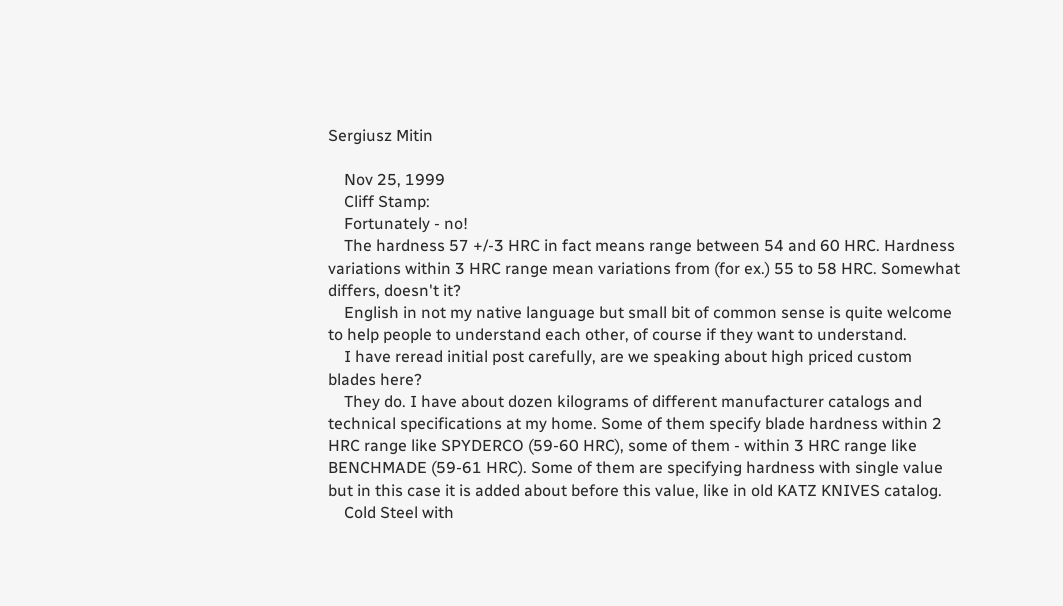Sergiusz Mitin

    Nov 25, 1999
    Cliff Stamp:
    Fortunately - no!
    The hardness 57 +/-3 HRC in fact means range between 54 and 60 HRC. Hardness variations within 3 HRC range mean variations from (for ex.) 55 to 58 HRC. Somewhat differs, doesn't it?
    English in not my native language but small bit of common sense is quite welcome to help people to understand each other, of course if they want to understand.
    I have reread initial post carefully, are we speaking about high priced custom blades here?
    They do. I have about dozen kilograms of different manufacturer catalogs and technical specifications at my home. Some of them specify blade hardness within 2 HRC range like SPYDERCO (59-60 HRC), some of them - within 3 HRC range like BENCHMADE (59-61 HRC). Some of them are specifying hardness with single value but in this case it is added about before this value, like in old KATZ KNIVES catalog.
    Cold Steel with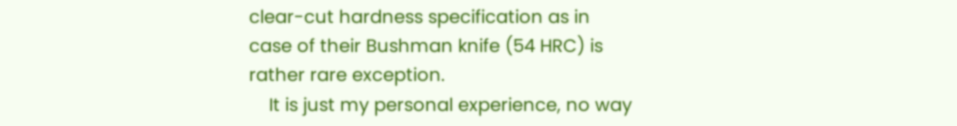clear-cut hardness specification as in case of their Bushman knife (54 HRC) is rather rare exception.
    It is just my personal experience, no way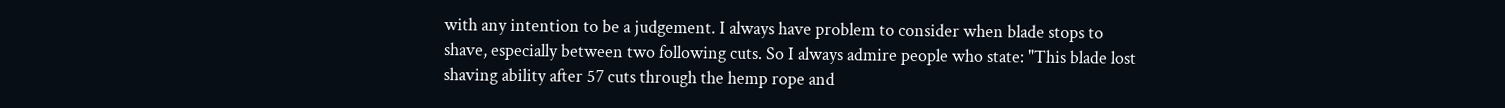with any intention to be a judgement. I always have problem to consider when blade stops to shave, especially between two following cuts. So I always admire people who state: "This blade lost shaving ability after 57 cuts through the hemp rope and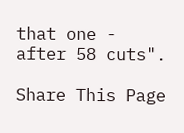that one - after 58 cuts".

Share This Page